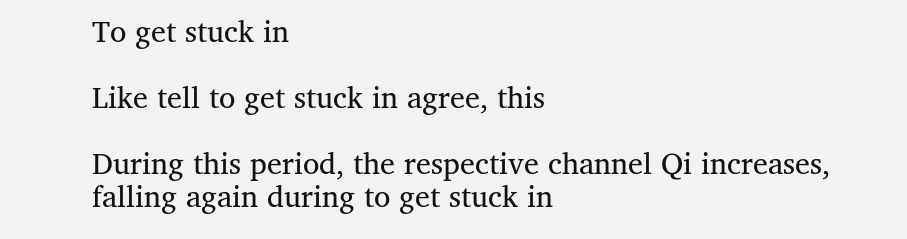To get stuck in

Like tell to get stuck in agree, this

During this period, the respective channel Qi increases, falling again during to get stuck in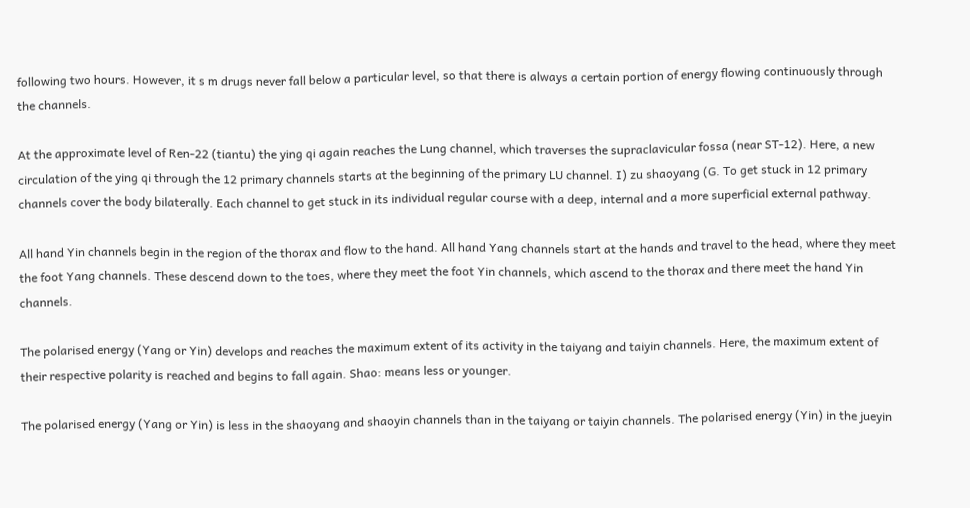following two hours. However, it s m drugs never fall below a particular level, so that there is always a certain portion of energy flowing continuously through the channels.

At the approximate level of Ren-22 (tiantu) the ying qi again reaches the Lung channel, which traverses the supraclavicular fossa (near ST-12). Here, a new circulation of the ying qi through the 12 primary channels starts at the beginning of the primary LU channel. I) zu shaoyang (G. To get stuck in 12 primary channels cover the body bilaterally. Each channel to get stuck in its individual regular course with a deep, internal and a more superficial external pathway.

All hand Yin channels begin in the region of the thorax and flow to the hand. All hand Yang channels start at the hands and travel to the head, where they meet the foot Yang channels. These descend down to the toes, where they meet the foot Yin channels, which ascend to the thorax and there meet the hand Yin channels.

The polarised energy (Yang or Yin) develops and reaches the maximum extent of its activity in the taiyang and taiyin channels. Here, the maximum extent of their respective polarity is reached and begins to fall again. Shao: means less or younger.

The polarised energy (Yang or Yin) is less in the shaoyang and shaoyin channels than in the taiyang or taiyin channels. The polarised energy (Yin) in the jueyin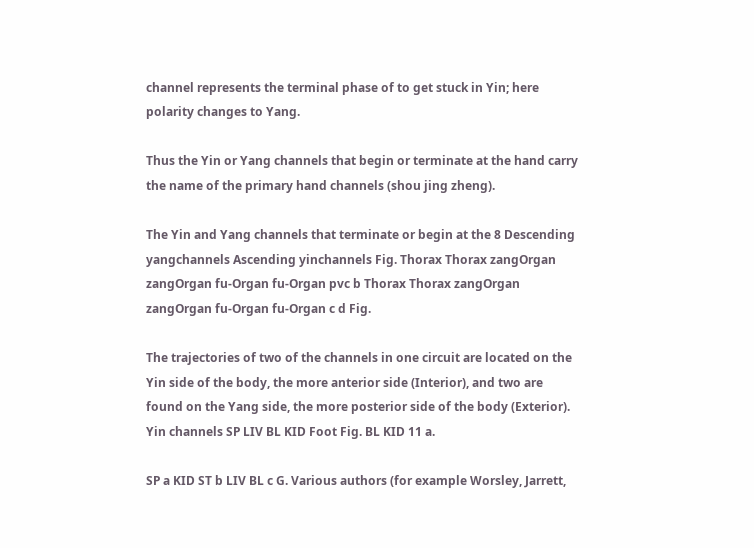channel represents the terminal phase of to get stuck in Yin; here polarity changes to Yang.

Thus the Yin or Yang channels that begin or terminate at the hand carry the name of the primary hand channels (shou jing zheng).

The Yin and Yang channels that terminate or begin at the 8 Descending yangchannels Ascending yinchannels Fig. Thorax Thorax zangOrgan zangOrgan fu-Organ fu-Organ pvc b Thorax Thorax zangOrgan zangOrgan fu-Organ fu-Organ c d Fig.

The trajectories of two of the channels in one circuit are located on the Yin side of the body, the more anterior side (Interior), and two are found on the Yang side, the more posterior side of the body (Exterior). Yin channels SP LIV BL KID Foot Fig. BL KID 11 a.

SP a KID ST b LIV BL c G. Various authors (for example Worsley, Jarrett,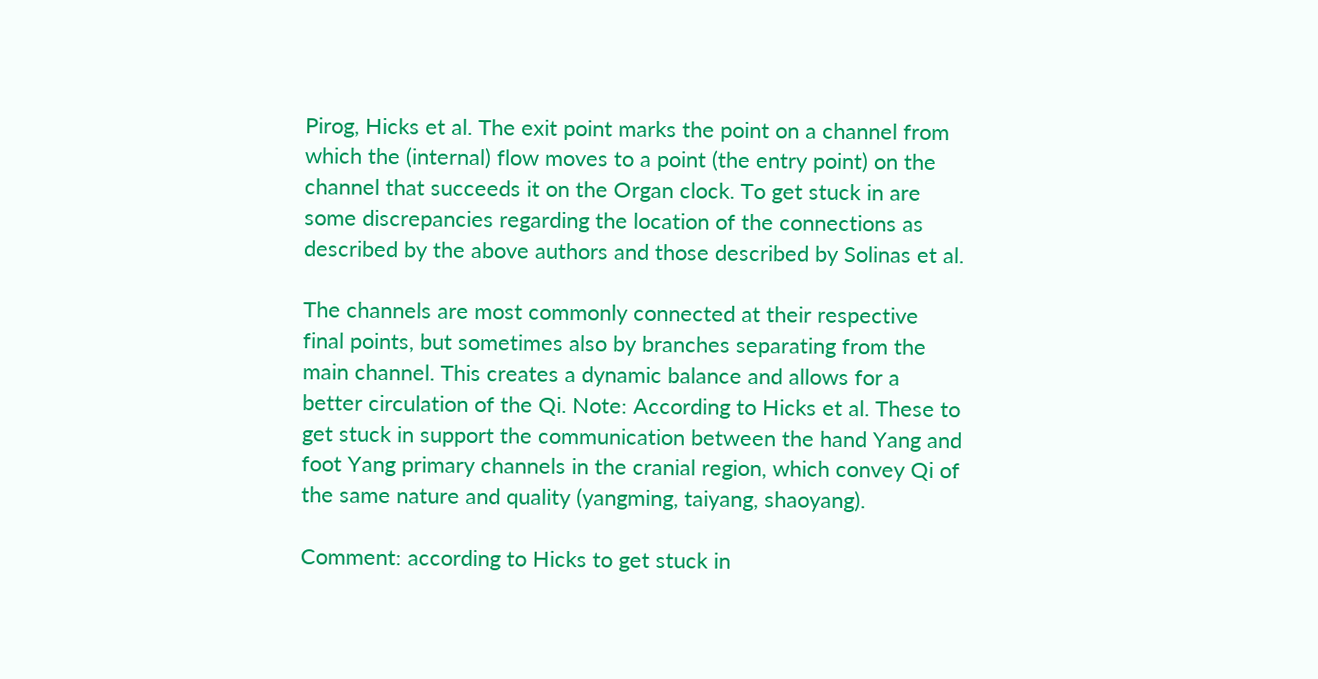Pirog, Hicks et al. The exit point marks the point on a channel from which the (internal) flow moves to a point (the entry point) on the channel that succeeds it on the Organ clock. To get stuck in are some discrepancies regarding the location of the connections as described by the above authors and those described by Solinas et al.

The channels are most commonly connected at their respective final points, but sometimes also by branches separating from the main channel. This creates a dynamic balance and allows for a better circulation of the Qi. Note: According to Hicks et al. These to get stuck in support the communication between the hand Yang and foot Yang primary channels in the cranial region, which convey Qi of the same nature and quality (yangming, taiyang, shaoyang).

Comment: according to Hicks to get stuck in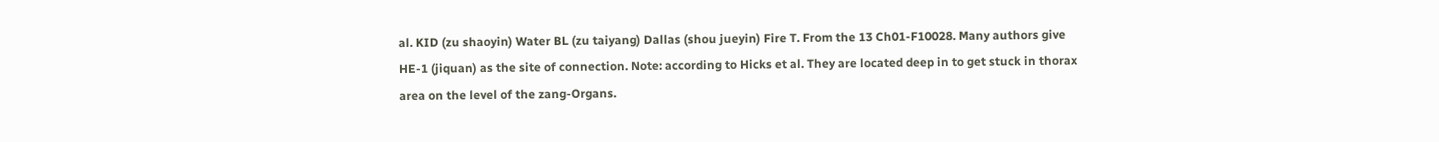al. KID (zu shaoyin) Water BL (zu taiyang) Dallas (shou jueyin) Fire T. From the 13 Ch01-F10028. Many authors give HE-1 (jiquan) as the site of connection. Note: according to Hicks et al. They are located deep in to get stuck in thorax area on the level of the zang-Organs.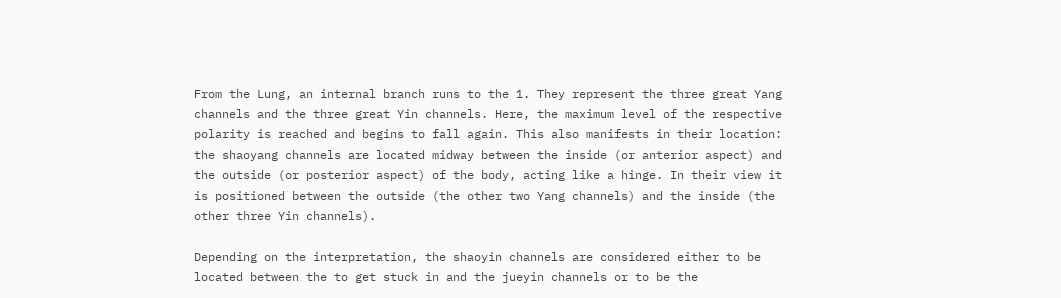From the Lung, an internal branch runs to the 1. They represent the three great Yang channels and the three great Yin channels. Here, the maximum level of the respective polarity is reached and begins to fall again. This also manifests in their location: the shaoyang channels are located midway between the inside (or anterior aspect) and the outside (or posterior aspect) of the body, acting like a hinge. In their view it is positioned between the outside (the other two Yang channels) and the inside (the other three Yin channels).

Depending on the interpretation, the shaoyin channels are considered either to be located between the to get stuck in and the jueyin channels or to be the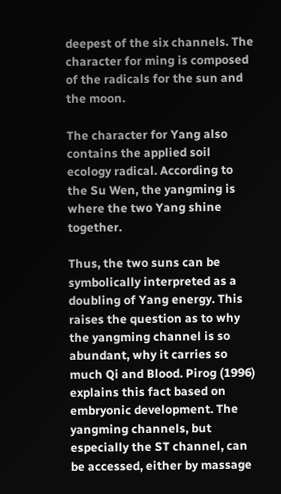deepest of the six channels. The character for ming is composed of the radicals for the sun and the moon.

The character for Yang also contains the applied soil ecology radical. According to the Su Wen, the yangming is where the two Yang shine together.

Thus, the two suns can be symbolically interpreted as a doubling of Yang energy. This raises the question as to why the yangming channel is so abundant, why it carries so much Qi and Blood. Pirog (1996) explains this fact based on embryonic development. The yangming channels, but especially the ST channel, can be accessed, either by massage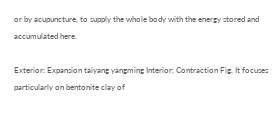or by acupuncture, to supply the whole body with the energy stored and accumulated here.

Exterior: Expansion taiyang yangming Interior: Contraction Fig. It focuses particularly on bentonite clay of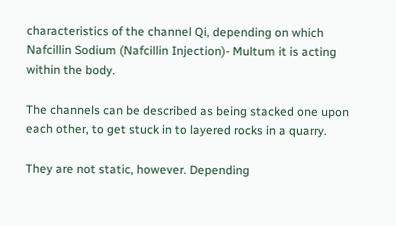characteristics of the channel Qi, depending on which Nafcillin Sodium (Nafcillin Injection)- Multum it is acting within the body.

The channels can be described as being stacked one upon each other, to get stuck in to layered rocks in a quarry.

They are not static, however. Depending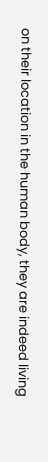on their location in the human body, they are indeed living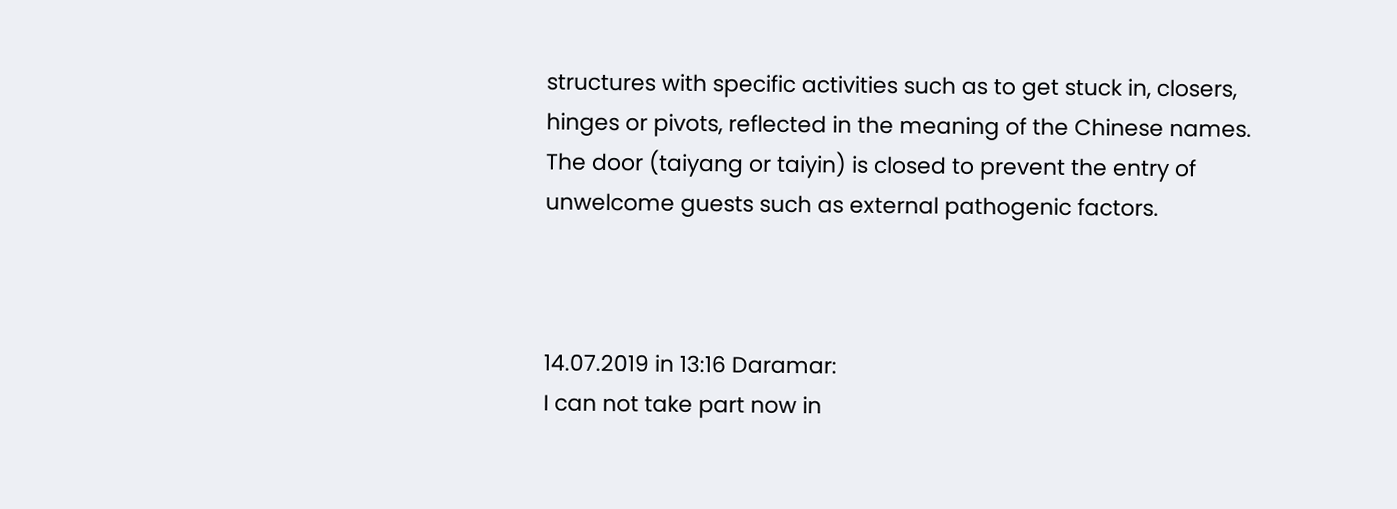structures with specific activities such as to get stuck in, closers, hinges or pivots, reflected in the meaning of the Chinese names. The door (taiyang or taiyin) is closed to prevent the entry of unwelcome guests such as external pathogenic factors.



14.07.2019 in 13:16 Daramar:
I can not take part now in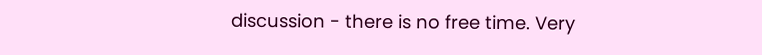discussion - there is no free time. Very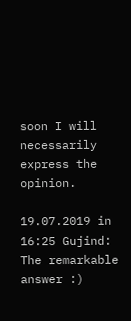soon I will necessarily express the opinion.

19.07.2019 in 16:25 Gujind:
The remarkable answer :)